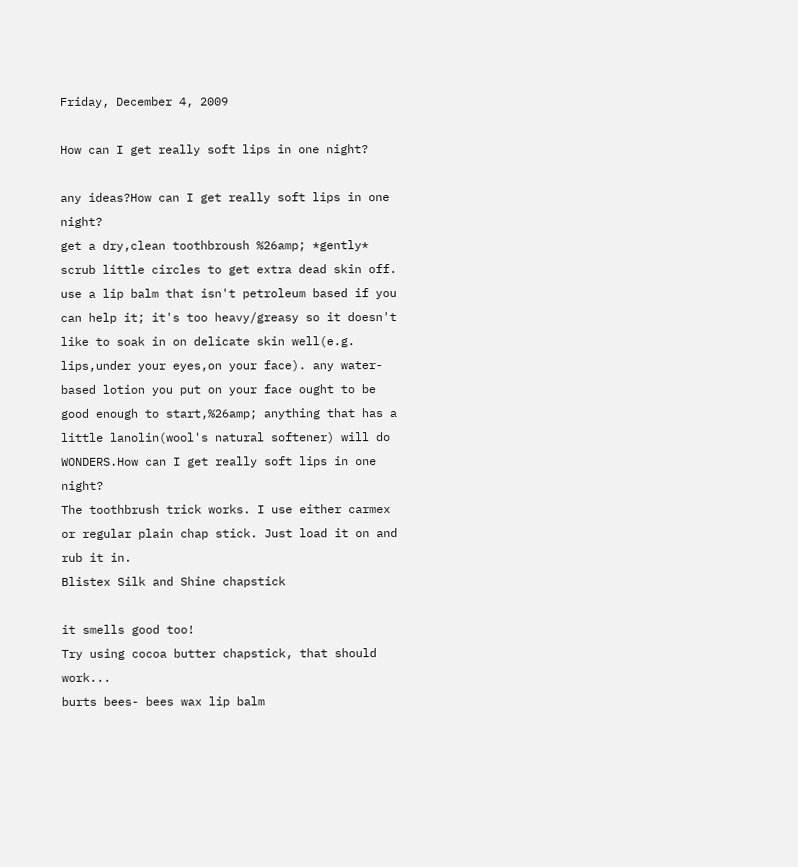Friday, December 4, 2009

How can I get really soft lips in one night?

any ideas?How can I get really soft lips in one night?
get a dry,clean toothbroush %26amp; *gently* scrub little circles to get extra dead skin off. use a lip balm that isn't petroleum based if you can help it; it's too heavy/greasy so it doesn't like to soak in on delicate skin well(e.g. lips,under your eyes,on your face). any water-based lotion you put on your face ought to be good enough to start,%26amp; anything that has a little lanolin(wool's natural softener) will do WONDERS.How can I get really soft lips in one night?
The toothbrush trick works. I use either carmex or regular plain chap stick. Just load it on and rub it in.
Blistex Silk and Shine chapstick

it smells good too!
Try using cocoa butter chapstick, that should work...
burts bees- bees wax lip balm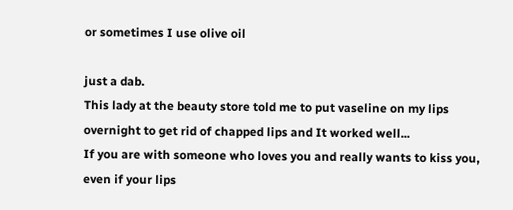or sometimes I use olive oil

just a dab.
This lady at the beauty store told me to put vaseline on my lips overnight to get rid of chapped lips and It worked well...
If you are with someone who loves you and really wants to kiss you, even if your lips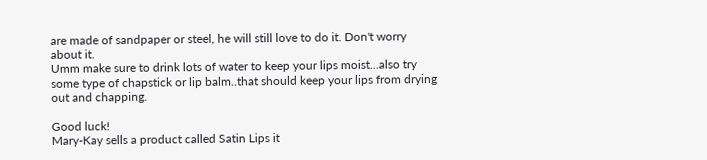are made of sandpaper or steel, he will still love to do it. Don't worry about it.
Umm make sure to drink lots of water to keep your lips moist...also try some type of chapstick or lip balm..that should keep your lips from drying out and chapping.

Good luck!
Mary-Kay sells a product called Satin Lips it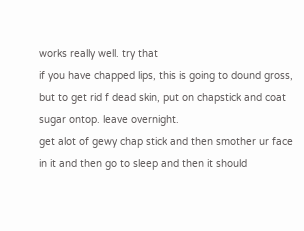works really well. try that
if you have chapped lips, this is going to dound gross, but to get rid f dead skin, put on chapstick and coat sugar ontop. leave overnight.
get alot of gewy chap stick and then smother ur face in it and then go to sleep and then it should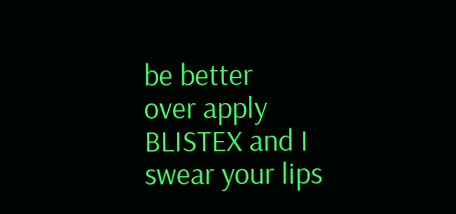be better
over apply BLISTEX and I swear your lips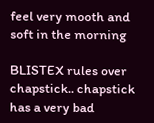feel very mooth and soft in the morning

BLISTEX rules over chapstick.. chapstick has a very bad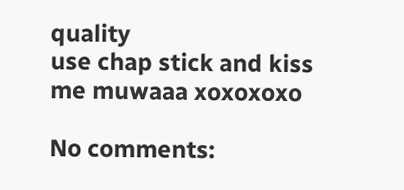quality
use chap stick and kiss me muwaaa xoxoxoxo

No comments: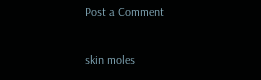Post a Comment

skin moles